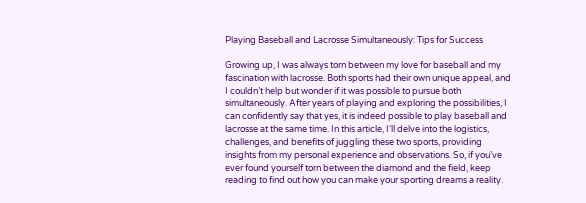Playing Baseball and Lacrosse Simultaneously: Tips for Success

Growing up, I was always torn between my love for baseball and my fascination with lacrosse. Both sports had their own unique appeal, and I couldn’t help but wonder if it was possible to pursue both simultaneously. After years of playing and exploring the possibilities, I can confidently say that yes, it is indeed possible to play baseball and lacrosse at the same time. In this article, I’ll delve into the logistics, challenges, and benefits of juggling these two sports, providing insights from my personal experience and observations. So, if you’ve ever found yourself torn between the diamond and the field, keep reading to find out how you can make your sporting dreams a reality.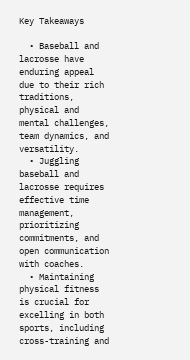Key Takeaways

  • Baseball and lacrosse have enduring appeal due to their rich traditions, physical and mental challenges, team dynamics, and versatility.
  • Juggling baseball and lacrosse requires effective time management, prioritizing commitments, and open communication with coaches.
  • Maintaining physical fitness is crucial for excelling in both sports, including cross-training and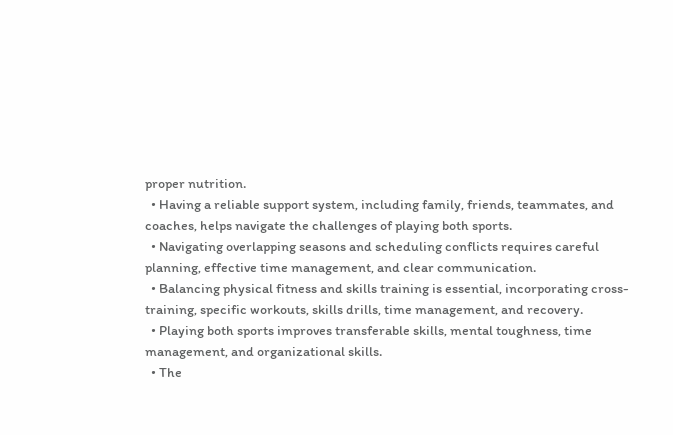proper nutrition.
  • Having a reliable support system, including family, friends, teammates, and coaches, helps navigate the challenges of playing both sports.
  • Navigating overlapping seasons and scheduling conflicts requires careful planning, effective time management, and clear communication.
  • Balancing physical fitness and skills training is essential, incorporating cross-training, specific workouts, skills drills, time management, and recovery.
  • Playing both sports improves transferable skills, mental toughness, time management, and organizational skills.
  • The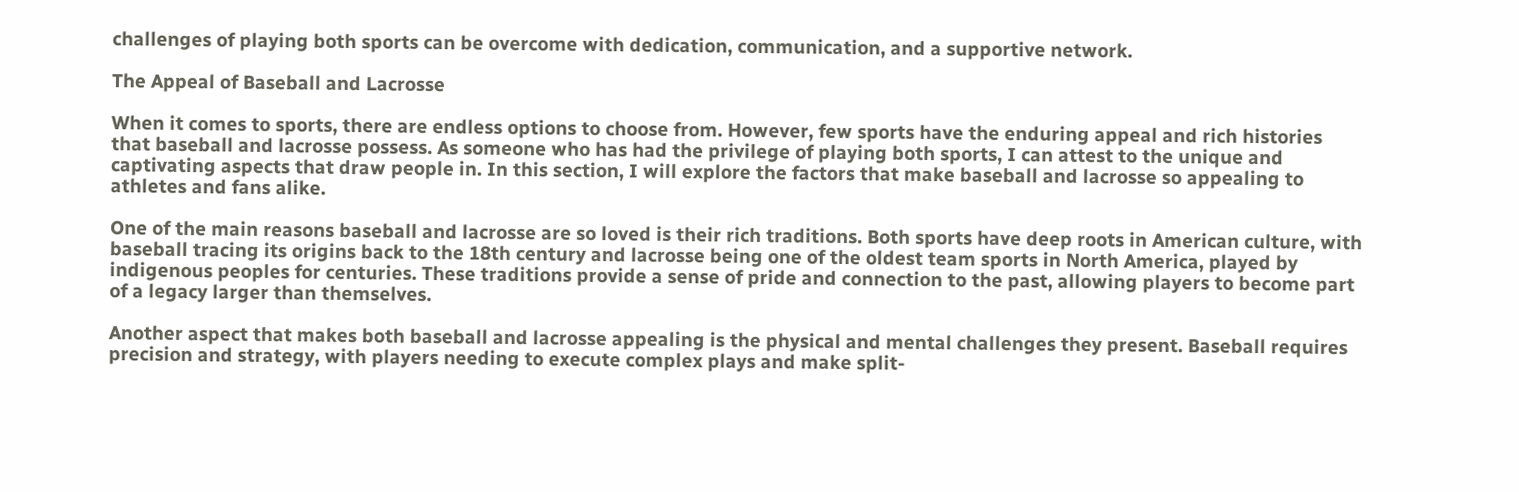challenges of playing both sports can be overcome with dedication, communication, and a supportive network.

The Appeal of Baseball and Lacrosse

When it comes to sports, there are endless options to choose from. However, few sports have the enduring appeal and rich histories that baseball and lacrosse possess. As someone who has had the privilege of playing both sports, I can attest to the unique and captivating aspects that draw people in. In this section, I will explore the factors that make baseball and lacrosse so appealing to athletes and fans alike.

One of the main reasons baseball and lacrosse are so loved is their rich traditions. Both sports have deep roots in American culture, with baseball tracing its origins back to the 18th century and lacrosse being one of the oldest team sports in North America, played by indigenous peoples for centuries. These traditions provide a sense of pride and connection to the past, allowing players to become part of a legacy larger than themselves.

Another aspect that makes both baseball and lacrosse appealing is the physical and mental challenges they present. Baseball requires precision and strategy, with players needing to execute complex plays and make split-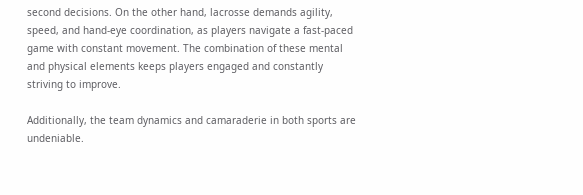second decisions. On the other hand, lacrosse demands agility, speed, and hand-eye coordination, as players navigate a fast-paced game with constant movement. The combination of these mental and physical elements keeps players engaged and constantly striving to improve.

Additionally, the team dynamics and camaraderie in both sports are undeniable.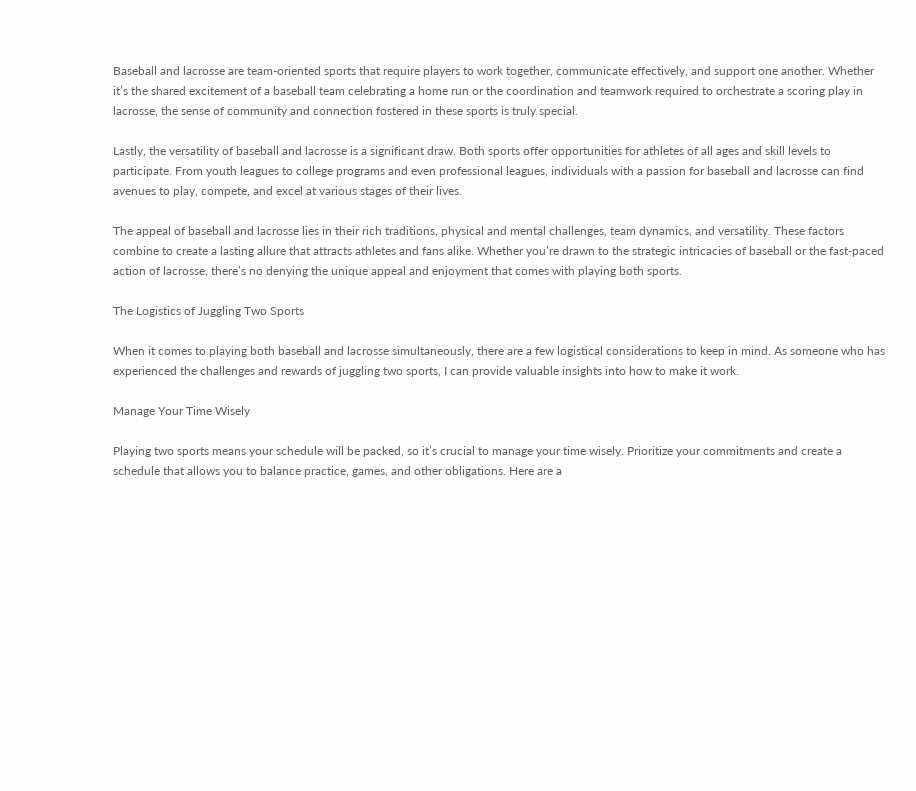Baseball and lacrosse are team-oriented sports that require players to work together, communicate effectively, and support one another. Whether it’s the shared excitement of a baseball team celebrating a home run or the coordination and teamwork required to orchestrate a scoring play in lacrosse, the sense of community and connection fostered in these sports is truly special.

Lastly, the versatility of baseball and lacrosse is a significant draw. Both sports offer opportunities for athletes of all ages and skill levels to participate. From youth leagues to college programs and even professional leagues, individuals with a passion for baseball and lacrosse can find avenues to play, compete, and excel at various stages of their lives.

The appeal of baseball and lacrosse lies in their rich traditions, physical and mental challenges, team dynamics, and versatility. These factors combine to create a lasting allure that attracts athletes and fans alike. Whether you’re drawn to the strategic intricacies of baseball or the fast-paced action of lacrosse, there’s no denying the unique appeal and enjoyment that comes with playing both sports.

The Logistics of Juggling Two Sports

When it comes to playing both baseball and lacrosse simultaneously, there are a few logistical considerations to keep in mind. As someone who has experienced the challenges and rewards of juggling two sports, I can provide valuable insights into how to make it work.

Manage Your Time Wisely

Playing two sports means your schedule will be packed, so it’s crucial to manage your time wisely. Prioritize your commitments and create a schedule that allows you to balance practice, games, and other obligations. Here are a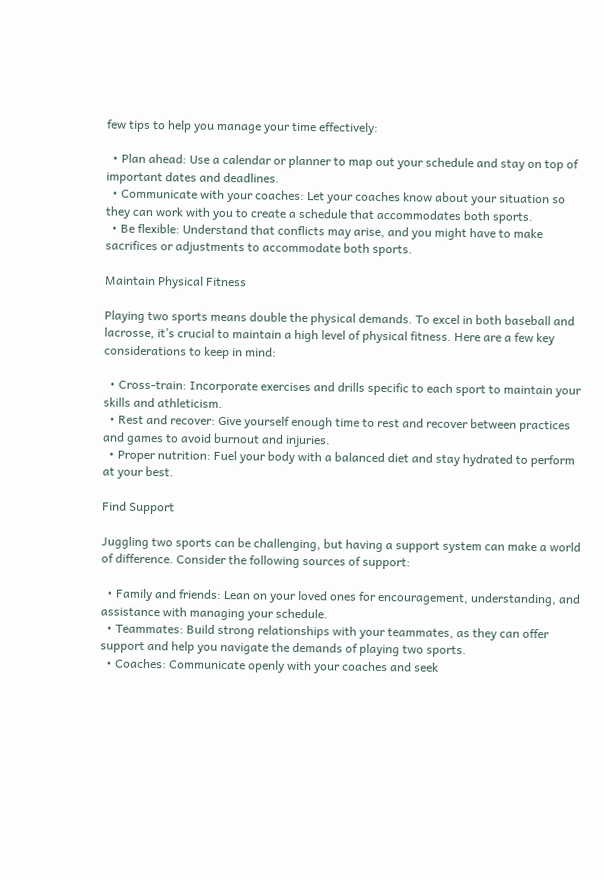few tips to help you manage your time effectively:

  • Plan ahead: Use a calendar or planner to map out your schedule and stay on top of important dates and deadlines.
  • Communicate with your coaches: Let your coaches know about your situation so they can work with you to create a schedule that accommodates both sports.
  • Be flexible: Understand that conflicts may arise, and you might have to make sacrifices or adjustments to accommodate both sports.

Maintain Physical Fitness

Playing two sports means double the physical demands. To excel in both baseball and lacrosse, it’s crucial to maintain a high level of physical fitness. Here are a few key considerations to keep in mind:

  • Cross-train: Incorporate exercises and drills specific to each sport to maintain your skills and athleticism.
  • Rest and recover: Give yourself enough time to rest and recover between practices and games to avoid burnout and injuries.
  • Proper nutrition: Fuel your body with a balanced diet and stay hydrated to perform at your best.

Find Support

Juggling two sports can be challenging, but having a support system can make a world of difference. Consider the following sources of support:

  • Family and friends: Lean on your loved ones for encouragement, understanding, and assistance with managing your schedule.
  • Teammates: Build strong relationships with your teammates, as they can offer support and help you navigate the demands of playing two sports.
  • Coaches: Communicate openly with your coaches and seek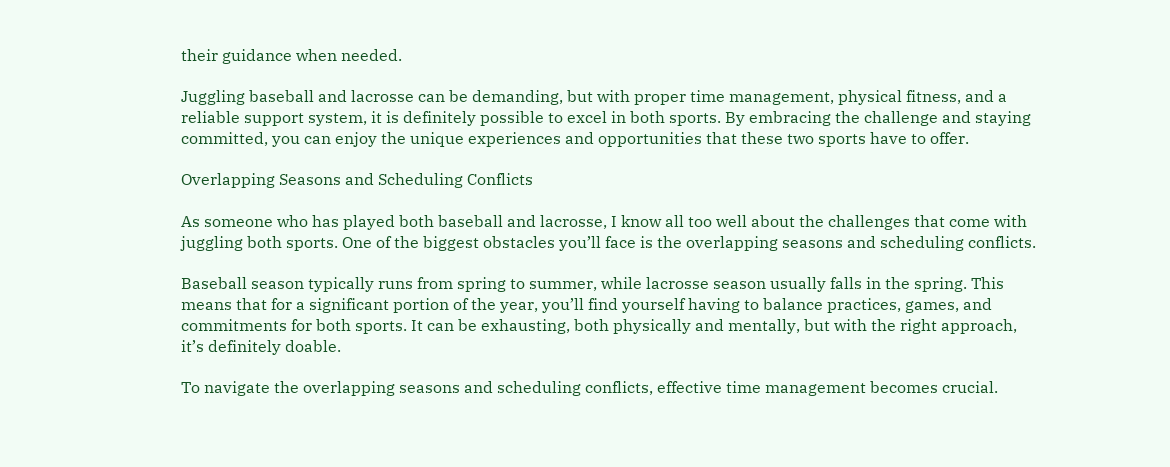their guidance when needed.

Juggling baseball and lacrosse can be demanding, but with proper time management, physical fitness, and a reliable support system, it is definitely possible to excel in both sports. By embracing the challenge and staying committed, you can enjoy the unique experiences and opportunities that these two sports have to offer.

Overlapping Seasons and Scheduling Conflicts

As someone who has played both baseball and lacrosse, I know all too well about the challenges that come with juggling both sports. One of the biggest obstacles you’ll face is the overlapping seasons and scheduling conflicts.

Baseball season typically runs from spring to summer, while lacrosse season usually falls in the spring. This means that for a significant portion of the year, you’ll find yourself having to balance practices, games, and commitments for both sports. It can be exhausting, both physically and mentally, but with the right approach, it’s definitely doable.

To navigate the overlapping seasons and scheduling conflicts, effective time management becomes crucial.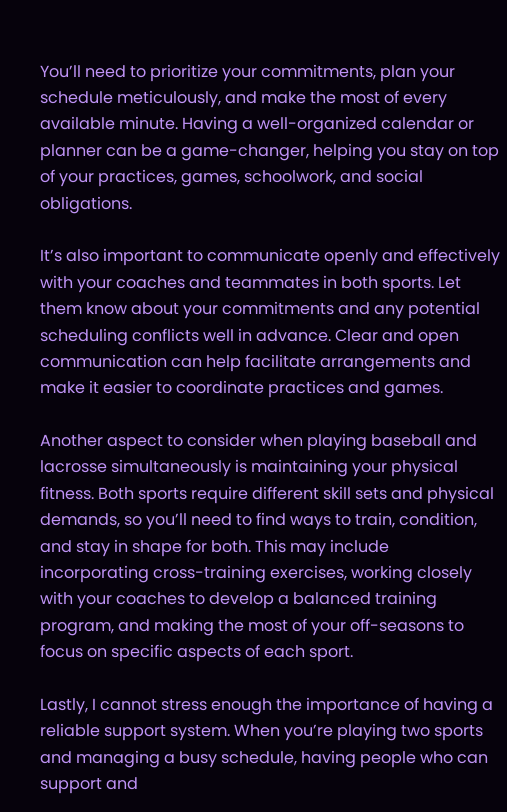You’ll need to prioritize your commitments, plan your schedule meticulously, and make the most of every available minute. Having a well-organized calendar or planner can be a game-changer, helping you stay on top of your practices, games, schoolwork, and social obligations.

It’s also important to communicate openly and effectively with your coaches and teammates in both sports. Let them know about your commitments and any potential scheduling conflicts well in advance. Clear and open communication can help facilitate arrangements and make it easier to coordinate practices and games.

Another aspect to consider when playing baseball and lacrosse simultaneously is maintaining your physical fitness. Both sports require different skill sets and physical demands, so you’ll need to find ways to train, condition, and stay in shape for both. This may include incorporating cross-training exercises, working closely with your coaches to develop a balanced training program, and making the most of your off-seasons to focus on specific aspects of each sport.

Lastly, I cannot stress enough the importance of having a reliable support system. When you’re playing two sports and managing a busy schedule, having people who can support and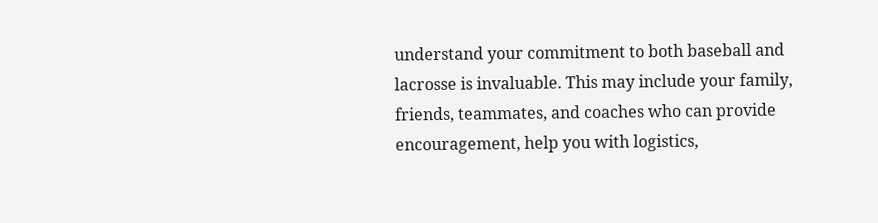understand your commitment to both baseball and lacrosse is invaluable. This may include your family, friends, teammates, and coaches who can provide encouragement, help you with logistics,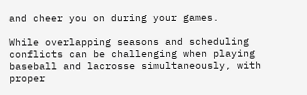and cheer you on during your games.

While overlapping seasons and scheduling conflicts can be challenging when playing baseball and lacrosse simultaneously, with proper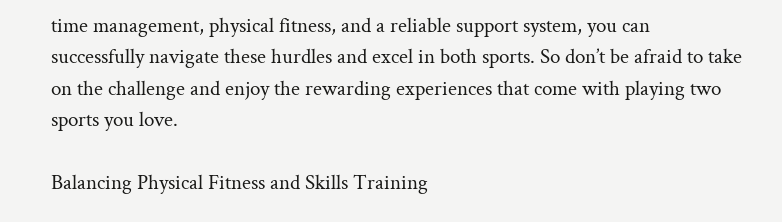time management, physical fitness, and a reliable support system, you can successfully navigate these hurdles and excel in both sports. So don’t be afraid to take on the challenge and enjoy the rewarding experiences that come with playing two sports you love.

Balancing Physical Fitness and Skills Training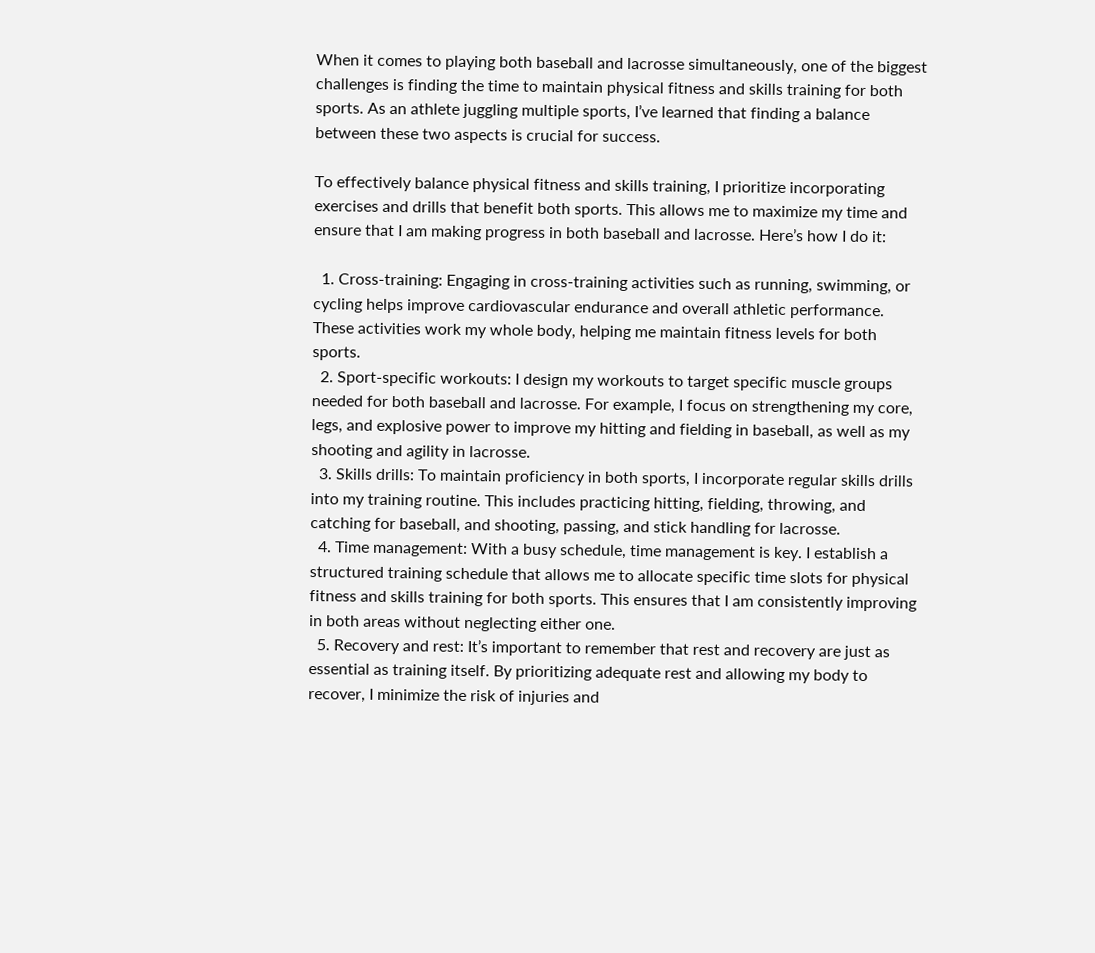When it comes to playing both baseball and lacrosse simultaneously, one of the biggest challenges is finding the time to maintain physical fitness and skills training for both sports. As an athlete juggling multiple sports, I’ve learned that finding a balance between these two aspects is crucial for success.

To effectively balance physical fitness and skills training, I prioritize incorporating exercises and drills that benefit both sports. This allows me to maximize my time and ensure that I am making progress in both baseball and lacrosse. Here’s how I do it:

  1. Cross-training: Engaging in cross-training activities such as running, swimming, or cycling helps improve cardiovascular endurance and overall athletic performance. These activities work my whole body, helping me maintain fitness levels for both sports.
  2. Sport-specific workouts: I design my workouts to target specific muscle groups needed for both baseball and lacrosse. For example, I focus on strengthening my core, legs, and explosive power to improve my hitting and fielding in baseball, as well as my shooting and agility in lacrosse.
  3. Skills drills: To maintain proficiency in both sports, I incorporate regular skills drills into my training routine. This includes practicing hitting, fielding, throwing, and catching for baseball, and shooting, passing, and stick handling for lacrosse.
  4. Time management: With a busy schedule, time management is key. I establish a structured training schedule that allows me to allocate specific time slots for physical fitness and skills training for both sports. This ensures that I am consistently improving in both areas without neglecting either one.
  5. Recovery and rest: It’s important to remember that rest and recovery are just as essential as training itself. By prioritizing adequate rest and allowing my body to recover, I minimize the risk of injuries and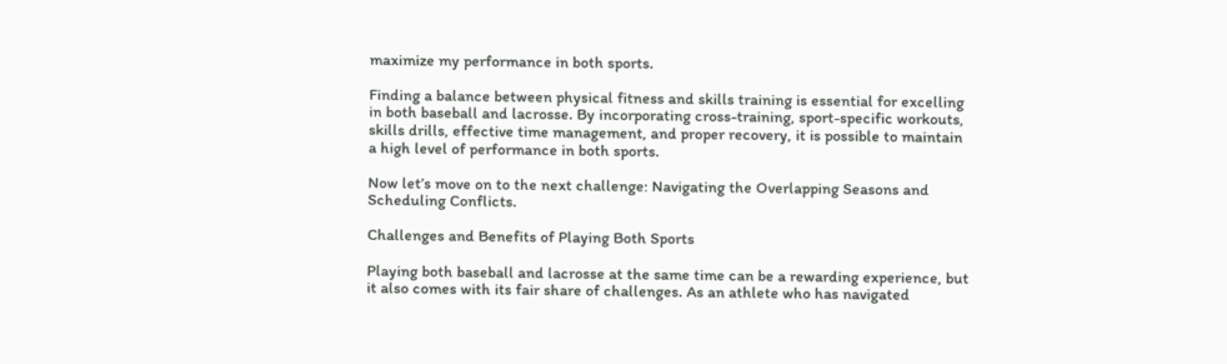maximize my performance in both sports.

Finding a balance between physical fitness and skills training is essential for excelling in both baseball and lacrosse. By incorporating cross-training, sport-specific workouts, skills drills, effective time management, and proper recovery, it is possible to maintain a high level of performance in both sports.

Now let’s move on to the next challenge: Navigating the Overlapping Seasons and Scheduling Conflicts.

Challenges and Benefits of Playing Both Sports

Playing both baseball and lacrosse at the same time can be a rewarding experience, but it also comes with its fair share of challenges. As an athlete who has navigated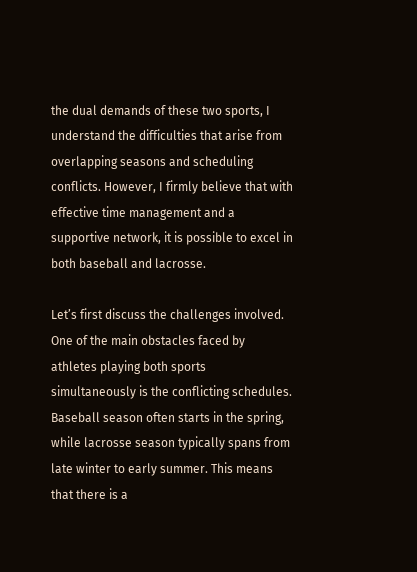the dual demands of these two sports, I understand the difficulties that arise from overlapping seasons and scheduling conflicts. However, I firmly believe that with effective time management and a supportive network, it is possible to excel in both baseball and lacrosse.

Let’s first discuss the challenges involved. One of the main obstacles faced by athletes playing both sports simultaneously is the conflicting schedules. Baseball season often starts in the spring, while lacrosse season typically spans from late winter to early summer. This means that there is a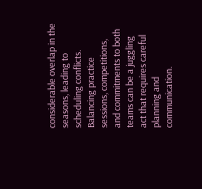considerable overlap in the seasons, leading to scheduling conflicts. Balancing practice sessions, competitions, and commitments to both teams can be a juggling act that requires careful planning and communication.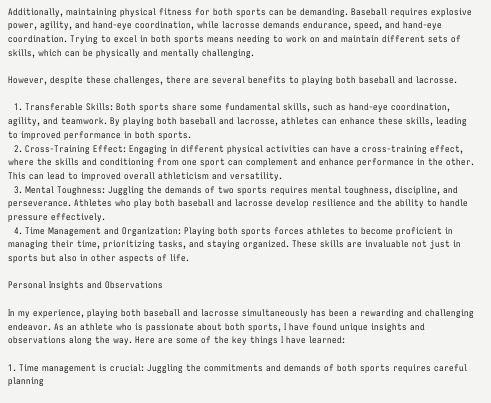Additionally, maintaining physical fitness for both sports can be demanding. Baseball requires explosive power, agility, and hand-eye coordination, while lacrosse demands endurance, speed, and hand-eye coordination. Trying to excel in both sports means needing to work on and maintain different sets of skills, which can be physically and mentally challenging.

However, despite these challenges, there are several benefits to playing both baseball and lacrosse.

  1. Transferable Skills: Both sports share some fundamental skills, such as hand-eye coordination, agility, and teamwork. By playing both baseball and lacrosse, athletes can enhance these skills, leading to improved performance in both sports.
  2. Cross-Training Effect: Engaging in different physical activities can have a cross-training effect, where the skills and conditioning from one sport can complement and enhance performance in the other. This can lead to improved overall athleticism and versatility.
  3. Mental Toughness: Juggling the demands of two sports requires mental toughness, discipline, and perseverance. Athletes who play both baseball and lacrosse develop resilience and the ability to handle pressure effectively.
  4. Time Management and Organization: Playing both sports forces athletes to become proficient in managing their time, prioritizing tasks, and staying organized. These skills are invaluable not just in sports but also in other aspects of life.

Personal Insights and Observations

In my experience, playing both baseball and lacrosse simultaneously has been a rewarding and challenging endeavor. As an athlete who is passionate about both sports, I have found unique insights and observations along the way. Here are some of the key things I have learned:

1. Time management is crucial: Juggling the commitments and demands of both sports requires careful planning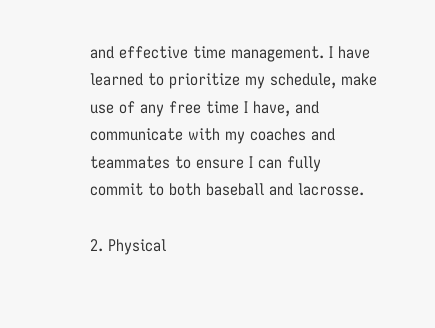and effective time management. I have learned to prioritize my schedule, make use of any free time I have, and communicate with my coaches and teammates to ensure I can fully commit to both baseball and lacrosse.

2. Physical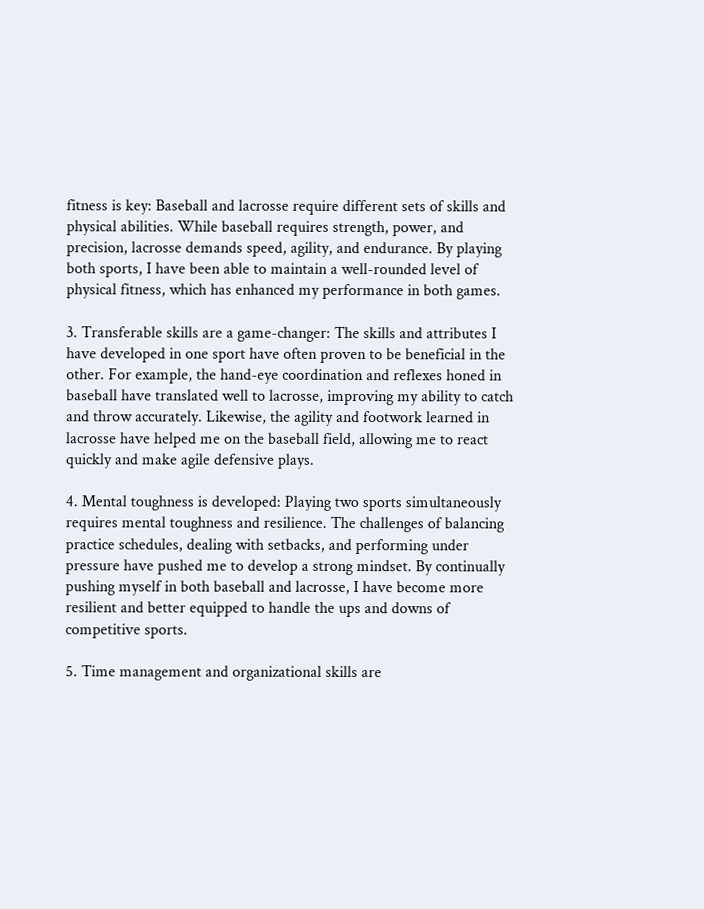fitness is key: Baseball and lacrosse require different sets of skills and physical abilities. While baseball requires strength, power, and precision, lacrosse demands speed, agility, and endurance. By playing both sports, I have been able to maintain a well-rounded level of physical fitness, which has enhanced my performance in both games.

3. Transferable skills are a game-changer: The skills and attributes I have developed in one sport have often proven to be beneficial in the other. For example, the hand-eye coordination and reflexes honed in baseball have translated well to lacrosse, improving my ability to catch and throw accurately. Likewise, the agility and footwork learned in lacrosse have helped me on the baseball field, allowing me to react quickly and make agile defensive plays.

4. Mental toughness is developed: Playing two sports simultaneously requires mental toughness and resilience. The challenges of balancing practice schedules, dealing with setbacks, and performing under pressure have pushed me to develop a strong mindset. By continually pushing myself in both baseball and lacrosse, I have become more resilient and better equipped to handle the ups and downs of competitive sports.

5. Time management and organizational skills are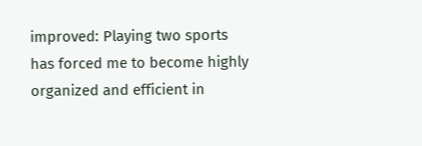improved: Playing two sports has forced me to become highly organized and efficient in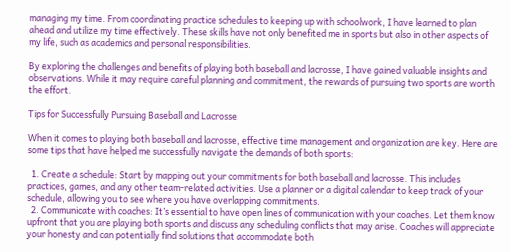managing my time. From coordinating practice schedules to keeping up with schoolwork, I have learned to plan ahead and utilize my time effectively. These skills have not only benefited me in sports but also in other aspects of my life, such as academics and personal responsibilities.

By exploring the challenges and benefits of playing both baseball and lacrosse, I have gained valuable insights and observations. While it may require careful planning and commitment, the rewards of pursuing two sports are worth the effort.

Tips for Successfully Pursuing Baseball and Lacrosse

When it comes to playing both baseball and lacrosse, effective time management and organization are key. Here are some tips that have helped me successfully navigate the demands of both sports:

  1. Create a schedule: Start by mapping out your commitments for both baseball and lacrosse. This includes practices, games, and any other team-related activities. Use a planner or a digital calendar to keep track of your schedule, allowing you to see where you have overlapping commitments.
  2. Communicate with coaches: It’s essential to have open lines of communication with your coaches. Let them know upfront that you are playing both sports and discuss any scheduling conflicts that may arise. Coaches will appreciate your honesty and can potentially find solutions that accommodate both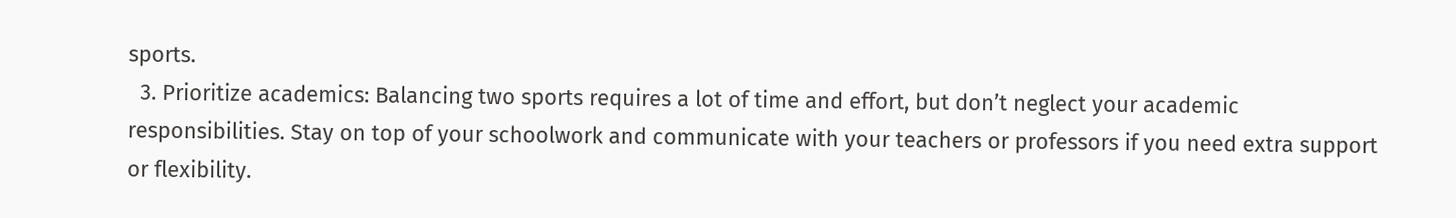sports.
  3. Prioritize academics: Balancing two sports requires a lot of time and effort, but don’t neglect your academic responsibilities. Stay on top of your schoolwork and communicate with your teachers or professors if you need extra support or flexibility.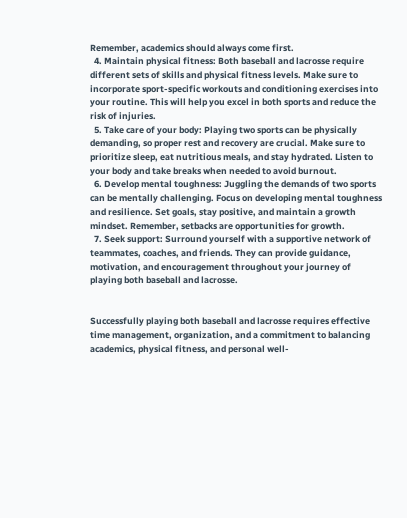Remember, academics should always come first.
  4. Maintain physical fitness: Both baseball and lacrosse require different sets of skills and physical fitness levels. Make sure to incorporate sport-specific workouts and conditioning exercises into your routine. This will help you excel in both sports and reduce the risk of injuries.
  5. Take care of your body: Playing two sports can be physically demanding, so proper rest and recovery are crucial. Make sure to prioritize sleep, eat nutritious meals, and stay hydrated. Listen to your body and take breaks when needed to avoid burnout.
  6. Develop mental toughness: Juggling the demands of two sports can be mentally challenging. Focus on developing mental toughness and resilience. Set goals, stay positive, and maintain a growth mindset. Remember, setbacks are opportunities for growth.
  7. Seek support: Surround yourself with a supportive network of teammates, coaches, and friends. They can provide guidance, motivation, and encouragement throughout your journey of playing both baseball and lacrosse.


Successfully playing both baseball and lacrosse requires effective time management, organization, and a commitment to balancing academics, physical fitness, and personal well-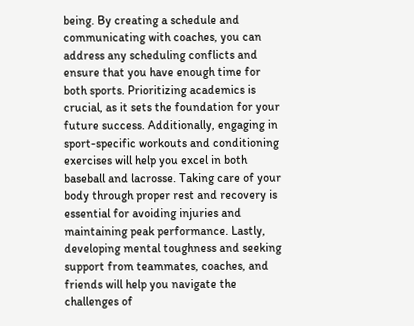being. By creating a schedule and communicating with coaches, you can address any scheduling conflicts and ensure that you have enough time for both sports. Prioritizing academics is crucial, as it sets the foundation for your future success. Additionally, engaging in sport-specific workouts and conditioning exercises will help you excel in both baseball and lacrosse. Taking care of your body through proper rest and recovery is essential for avoiding injuries and maintaining peak performance. Lastly, developing mental toughness and seeking support from teammates, coaches, and friends will help you navigate the challenges of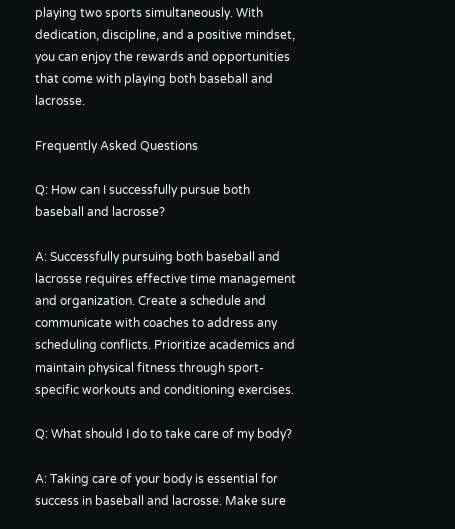playing two sports simultaneously. With dedication, discipline, and a positive mindset, you can enjoy the rewards and opportunities that come with playing both baseball and lacrosse.

Frequently Asked Questions

Q: How can I successfully pursue both baseball and lacrosse?

A: Successfully pursuing both baseball and lacrosse requires effective time management and organization. Create a schedule and communicate with coaches to address any scheduling conflicts. Prioritize academics and maintain physical fitness through sport-specific workouts and conditioning exercises.

Q: What should I do to take care of my body?

A: Taking care of your body is essential for success in baseball and lacrosse. Make sure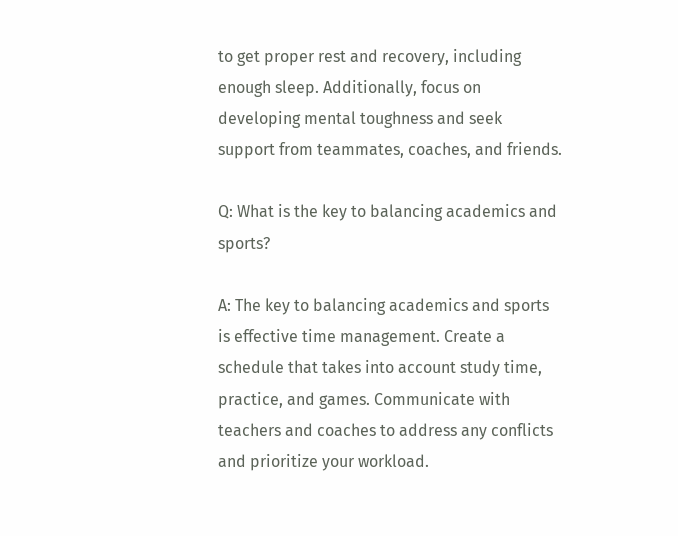to get proper rest and recovery, including enough sleep. Additionally, focus on developing mental toughness and seek support from teammates, coaches, and friends.

Q: What is the key to balancing academics and sports?

A: The key to balancing academics and sports is effective time management. Create a schedule that takes into account study time, practice, and games. Communicate with teachers and coaches to address any conflicts and prioritize your workload.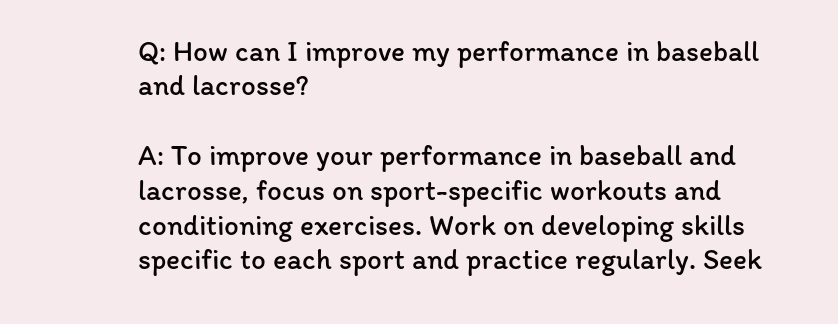Q: How can I improve my performance in baseball and lacrosse?

A: To improve your performance in baseball and lacrosse, focus on sport-specific workouts and conditioning exercises. Work on developing skills specific to each sport and practice regularly. Seek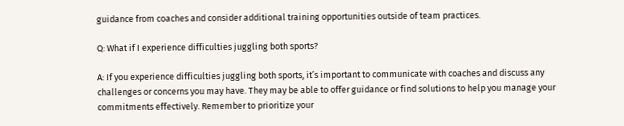guidance from coaches and consider additional training opportunities outside of team practices.

Q: What if I experience difficulties juggling both sports?

A: If you experience difficulties juggling both sports, it’s important to communicate with coaches and discuss any challenges or concerns you may have. They may be able to offer guidance or find solutions to help you manage your commitments effectively. Remember to prioritize your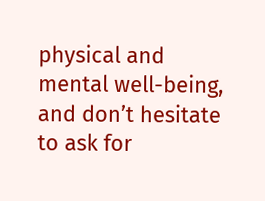physical and mental well-being, and don’t hesitate to ask for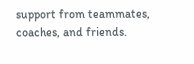support from teammates, coaches, and friends.